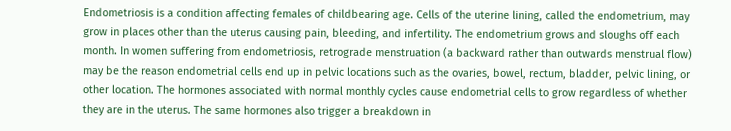Endometriosis is a condition affecting females of childbearing age. Cells of the uterine lining, called the endometrium, may grow in places other than the uterus causing pain, bleeding, and infertility. The endometrium grows and sloughs off each month. In women suffering from endometriosis, retrograde menstruation (a backward rather than outwards menstrual flow) may be the reason endometrial cells end up in pelvic locations such as the ovaries, bowel, rectum, bladder, pelvic lining, or other location. The hormones associated with normal monthly cycles cause endometrial cells to grow regardless of whether they are in the uterus. The same hormones also trigger a breakdown in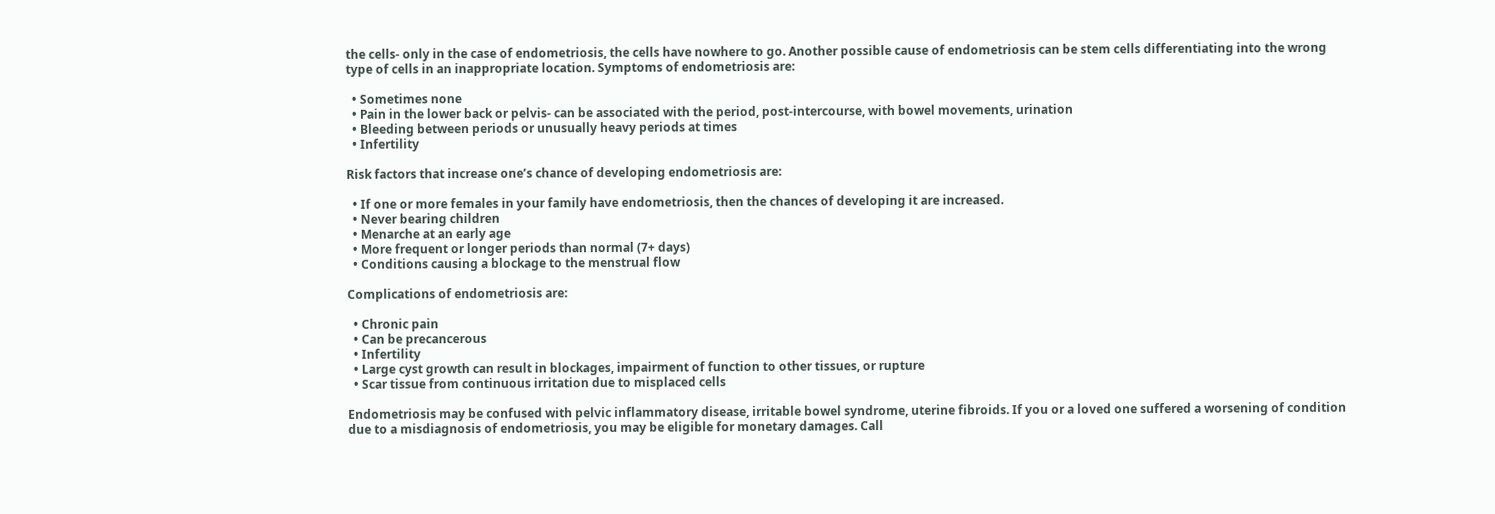the cells- only in the case of endometriosis, the cells have nowhere to go. Another possible cause of endometriosis can be stem cells differentiating into the wrong type of cells in an inappropriate location. Symptoms of endometriosis are:

  • Sometimes none
  • Pain in the lower back or pelvis- can be associated with the period, post-intercourse, with bowel movements, urination
  • Bleeding between periods or unusually heavy periods at times
  • Infertility

Risk factors that increase one’s chance of developing endometriosis are:

  • If one or more females in your family have endometriosis, then the chances of developing it are increased.
  • Never bearing children
  • Menarche at an early age
  • More frequent or longer periods than normal (7+ days)
  • Conditions causing a blockage to the menstrual flow

Complications of endometriosis are:

  • Chronic pain
  • Can be precancerous
  • Infertility
  • Large cyst growth can result in blockages, impairment of function to other tissues, or rupture
  • Scar tissue from continuous irritation due to misplaced cells

Endometriosis may be confused with pelvic inflammatory disease, irritable bowel syndrome, uterine fibroids. If you or a loved one suffered a worsening of condition due to a misdiagnosis of endometriosis, you may be eligible for monetary damages. Call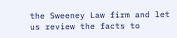the Sweeney Law firm and let us review the facts to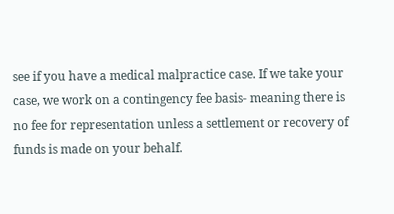see if you have a medical malpractice case. If we take your case, we work on a contingency fee basis- meaning there is no fee for representation unless a settlement or recovery of funds is made on your behalf.